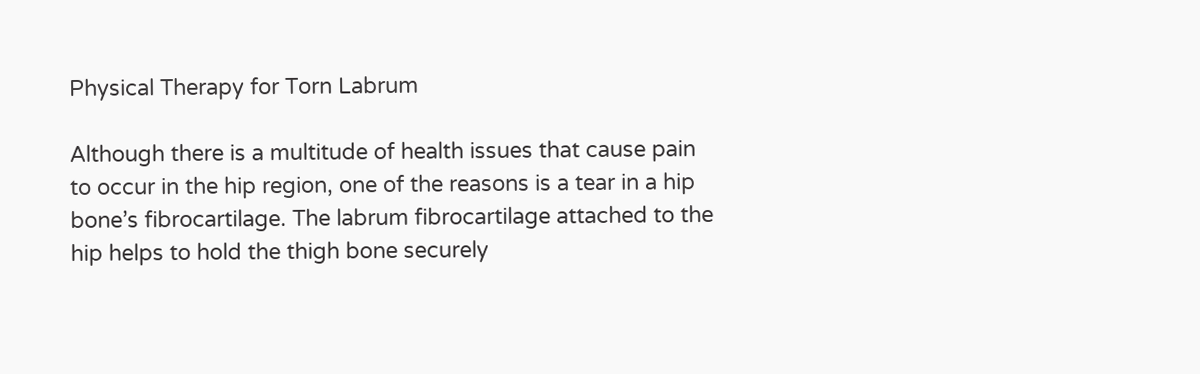Physical Therapy for Torn Labrum

Although there is a multitude of health issues that cause pain to occur in the hip region, one of the reasons is a tear in a hip bone’s fibrocartilage. The labrum fibrocartilage attached to the hip helps to hold the thigh bone securely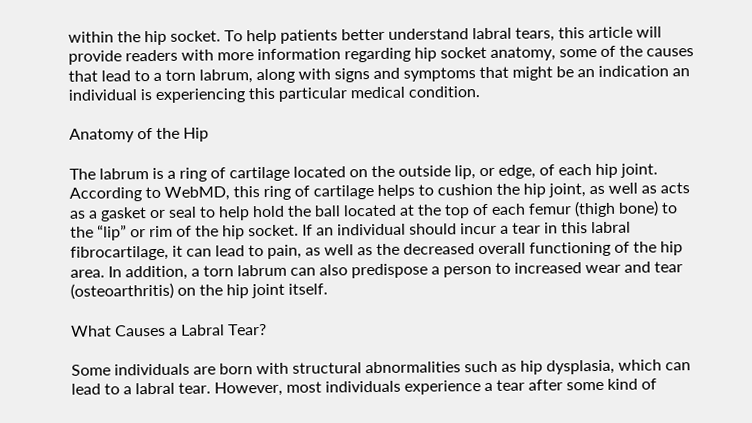within the hip socket. To help patients better understand labral tears, this article will provide readers with more information regarding hip socket anatomy, some of the causes that lead to a torn labrum, along with signs and symptoms that might be an indication an individual is experiencing this particular medical condition.

Anatomy of the Hip

The labrum is a ring of cartilage located on the outside lip, or edge, of each hip joint. According to WebMD, this ring of cartilage helps to cushion the hip joint, as well as acts as a gasket or seal to help hold the ball located at the top of each femur (thigh bone) to the “lip” or rim of the hip socket. If an individual should incur a tear in this labral fibrocartilage, it can lead to pain, as well as the decreased overall functioning of the hip area. In addition, a torn labrum can also predispose a person to increased wear and tear (osteoarthritis) on the hip joint itself.

What Causes a Labral Tear?

Some individuals are born with structural abnormalities such as hip dysplasia, which can lead to a labral tear. However, most individuals experience a tear after some kind of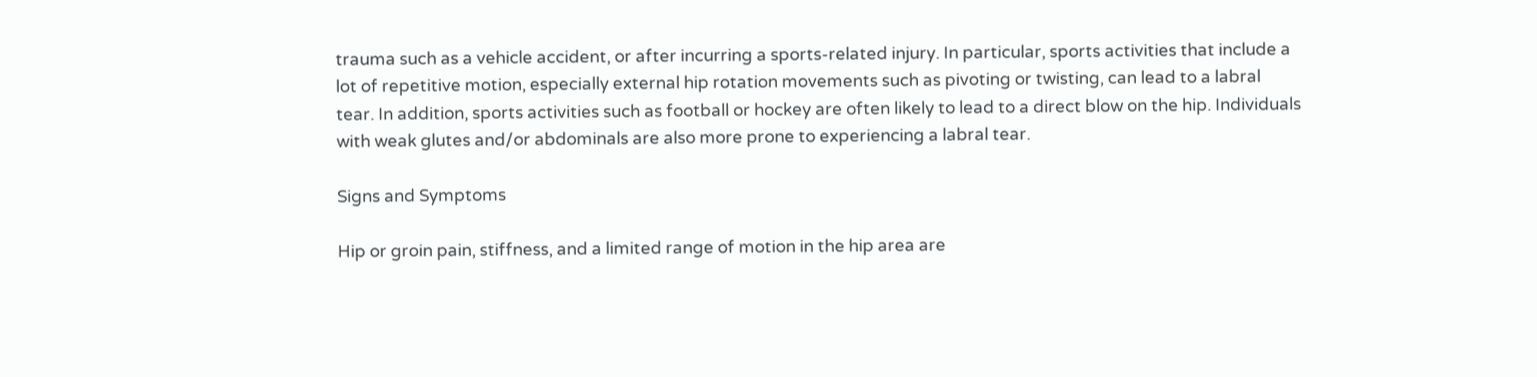trauma such as a vehicle accident, or after incurring a sports-related injury. In particular, sports activities that include a lot of repetitive motion, especially external hip rotation movements such as pivoting or twisting, can lead to a labral tear. In addition, sports activities such as football or hockey are often likely to lead to a direct blow on the hip. Individuals with weak glutes and/or abdominals are also more prone to experiencing a labral tear.

Signs and Symptoms

Hip or groin pain, stiffness, and a limited range of motion in the hip area are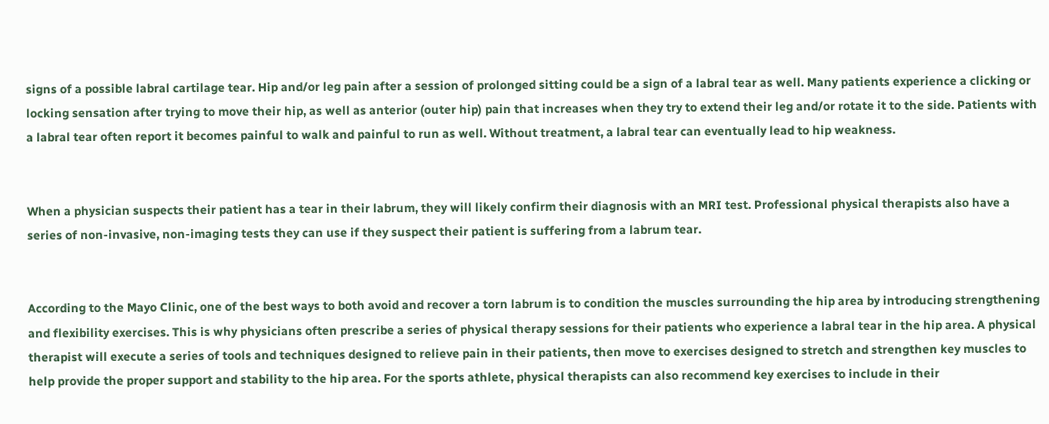signs of a possible labral cartilage tear. Hip and/or leg pain after a session of prolonged sitting could be a sign of a labral tear as well. Many patients experience a clicking or locking sensation after trying to move their hip, as well as anterior (outer hip) pain that increases when they try to extend their leg and/or rotate it to the side. Patients with a labral tear often report it becomes painful to walk and painful to run as well. Without treatment, a labral tear can eventually lead to hip weakness.


When a physician suspects their patient has a tear in their labrum, they will likely confirm their diagnosis with an MRI test. Professional physical therapists also have a series of non-invasive, non-imaging tests they can use if they suspect their patient is suffering from a labrum tear.


According to the Mayo Clinic, one of the best ways to both avoid and recover a torn labrum is to condition the muscles surrounding the hip area by introducing strengthening and flexibility exercises. This is why physicians often prescribe a series of physical therapy sessions for their patients who experience a labral tear in the hip area. A physical therapist will execute a series of tools and techniques designed to relieve pain in their patients, then move to exercises designed to stretch and strengthen key muscles to help provide the proper support and stability to the hip area. For the sports athlete, physical therapists can also recommend key exercises to include in their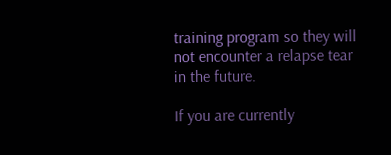training program so they will not encounter a relapse tear in the future.

If you are currently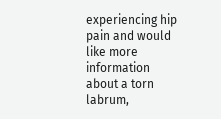experiencing hip pain and would like more information about a torn labrum,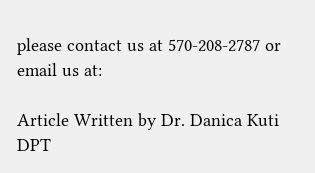please contact us at 570-208-2787 or email us at:

Article Written by Dr. Danica Kuti DPT